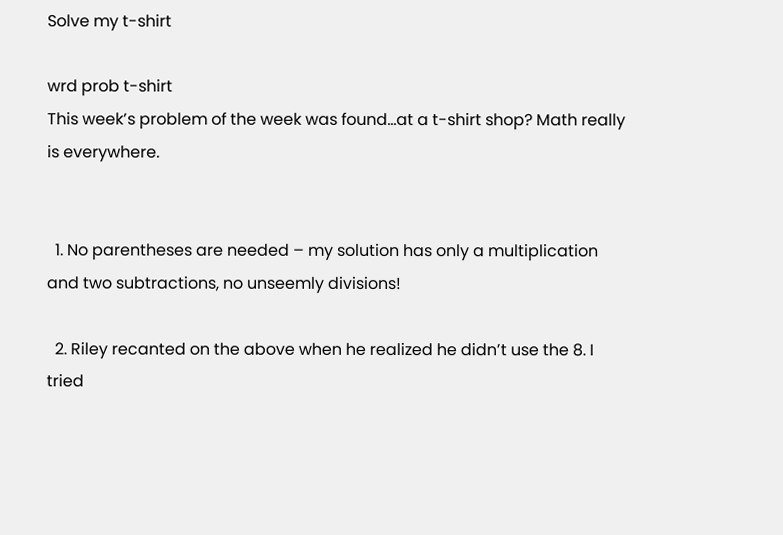Solve my t-shirt

wrd prob t-shirt
This week’s problem of the week was found…at a t-shirt shop? Math really is everywhere.


  1. No parentheses are needed – my solution has only a multiplication and two subtractions, no unseemly divisions!

  2. Riley recanted on the above when he realized he didn’t use the 8. I tried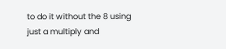to do it without the 8 using just a multiply and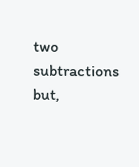two subtractions but,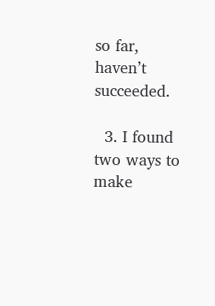so far, haven’t succeeded.

  3. I found two ways to make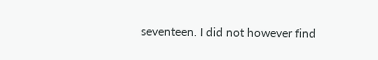seventeen. I did not however find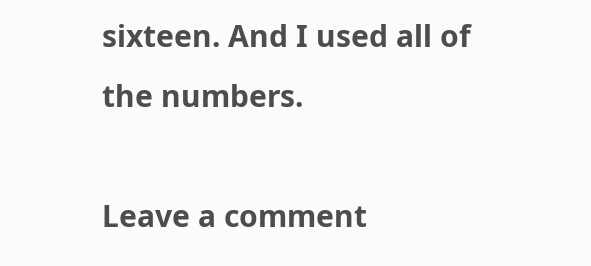sixteen. And I used all of the numbers.

Leave a comment